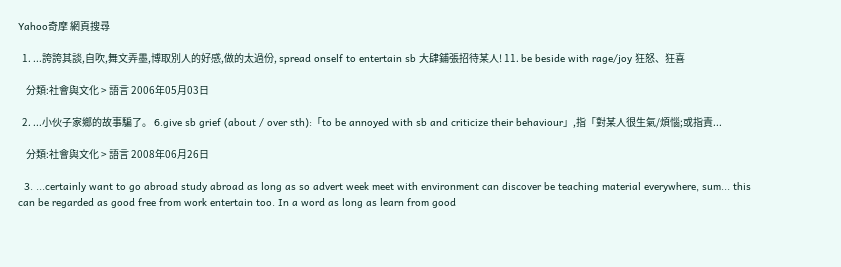Yahoo奇摩 網頁搜尋

  1. ...誇誇其談,自吹,舞文弄墨,博取別人的好感,做的太過份, spread onself to entertain sb 大肆鋪張招待某人! 11. be beside with rage/joy 狂怒、狂喜

    分類:社會與文化 > 語言 2006年05月03日

  2. ...小伙子家鄉的故事騙了。 6.give sb grief (about / over sth):「to be annoyed with sb and criticize their behaviour」,指「對某人很生氣/煩惱;或指責...

    分類:社會與文化 > 語言 2008年06月26日

  3. ...certainly want to go abroad study abroad as long as so advert week meet with environment can discover be teaching material everywhere, sum... this can be regarded as good free from work entertain too. In a word as long as learn from good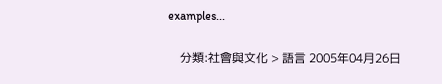examples...

    分類:社會與文化 > 語言 2005年04月26日